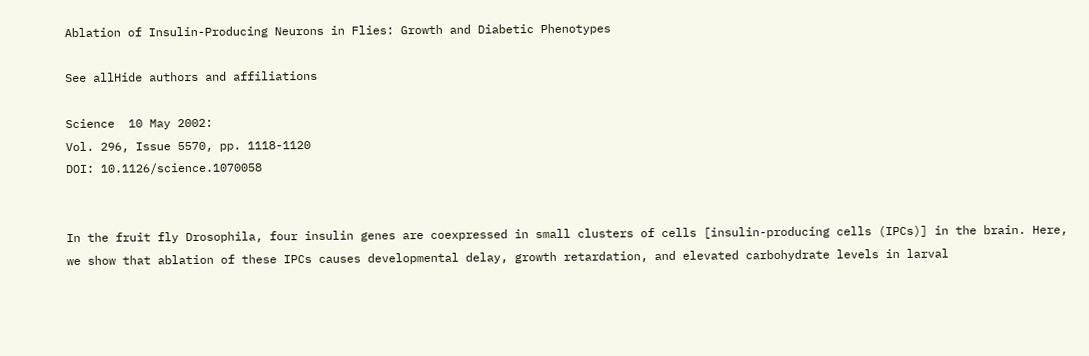Ablation of Insulin-Producing Neurons in Flies: Growth and Diabetic Phenotypes

See allHide authors and affiliations

Science  10 May 2002:
Vol. 296, Issue 5570, pp. 1118-1120
DOI: 10.1126/science.1070058


In the fruit fly Drosophila, four insulin genes are coexpressed in small clusters of cells [insulin-producing cells (IPCs)] in the brain. Here, we show that ablation of these IPCs causes developmental delay, growth retardation, and elevated carbohydrate levels in larval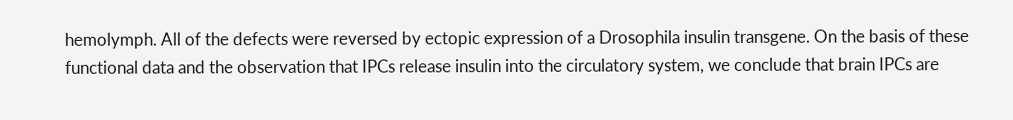hemolymph. All of the defects were reversed by ectopic expression of a Drosophila insulin transgene. On the basis of these functional data and the observation that IPCs release insulin into the circulatory system, we conclude that brain IPCs are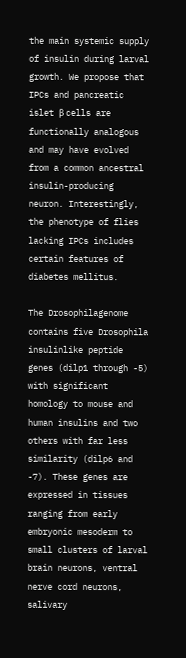the main systemic supply of insulin during larval growth. We propose that IPCs and pancreatic islet β cells are functionally analogous and may have evolved from a common ancestral insulin-producing neuron. Interestingly, the phenotype of flies lacking IPCs includes certain features of diabetes mellitus.

The Drosophilagenome contains five Drosophila insulinlike peptide genes (dilp1 through -5) with significant homology to mouse and human insulins and two others with far less similarity (dilp6 and -7). These genes are expressed in tissues ranging from early embryonic mesoderm to small clusters of larval brain neurons, ventral nerve cord neurons, salivary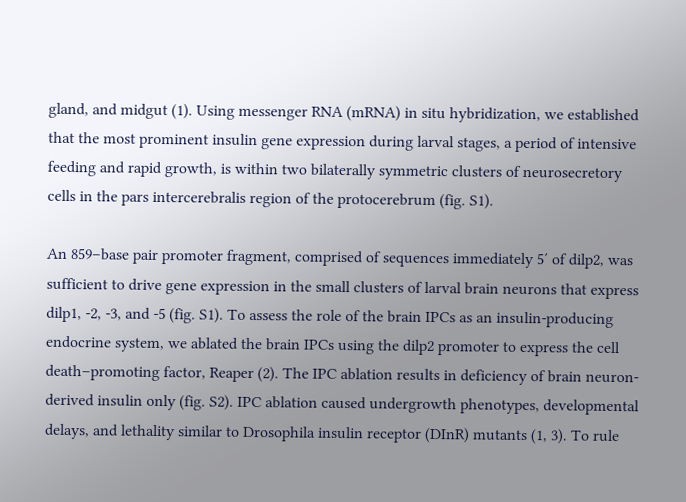gland, and midgut (1). Using messenger RNA (mRNA) in situ hybridization, we established that the most prominent insulin gene expression during larval stages, a period of intensive feeding and rapid growth, is within two bilaterally symmetric clusters of neurosecretory cells in the pars intercerebralis region of the protocerebrum (fig. S1).

An 859–base pair promoter fragment, comprised of sequences immediately 5′ of dilp2, was sufficient to drive gene expression in the small clusters of larval brain neurons that express dilp1, -2, -3, and -5 (fig. S1). To assess the role of the brain IPCs as an insulin-producing endocrine system, we ablated the brain IPCs using the dilp2 promoter to express the cell death–promoting factor, Reaper (2). The IPC ablation results in deficiency of brain neuron-derived insulin only (fig. S2). IPC ablation caused undergrowth phenotypes, developmental delays, and lethality similar to Drosophila insulin receptor (DInR) mutants (1, 3). To rule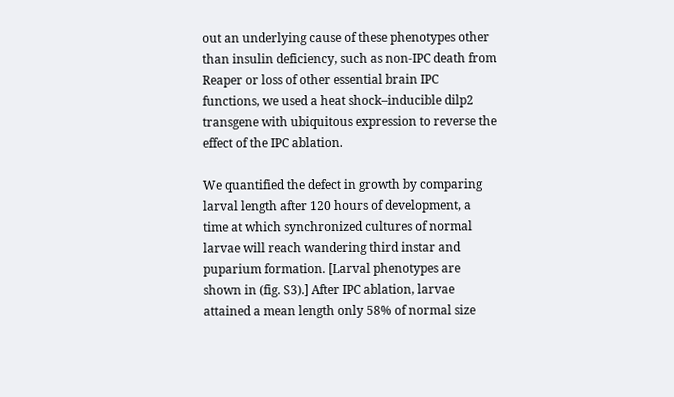out an underlying cause of these phenotypes other than insulin deficiency, such as non-IPC death from Reaper or loss of other essential brain IPC functions, we used a heat shock–inducible dilp2 transgene with ubiquitous expression to reverse the effect of the IPC ablation.

We quantified the defect in growth by comparing larval length after 120 hours of development, a time at which synchronized cultures of normal larvae will reach wandering third instar and puparium formation. [Larval phenotypes are shown in (fig. S3).] After IPC ablation, larvae attained a mean length only 58% of normal size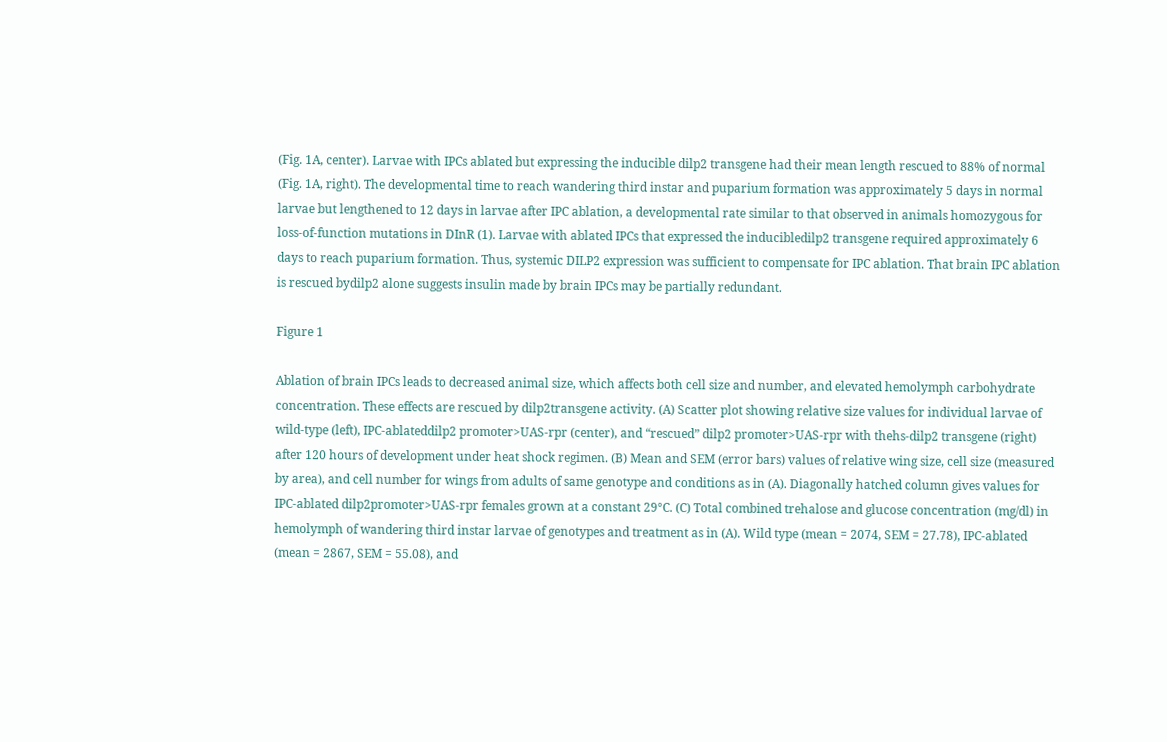(Fig. 1A, center). Larvae with IPCs ablated but expressing the inducible dilp2 transgene had their mean length rescued to 88% of normal (Fig. 1A, right). The developmental time to reach wandering third instar and puparium formation was approximately 5 days in normal larvae but lengthened to 12 days in larvae after IPC ablation, a developmental rate similar to that observed in animals homozygous for loss-of-function mutations in DInR (1). Larvae with ablated IPCs that expressed the inducibledilp2 transgene required approximately 6 days to reach puparium formation. Thus, systemic DILP2 expression was sufficient to compensate for IPC ablation. That brain IPC ablation is rescued bydilp2 alone suggests insulin made by brain IPCs may be partially redundant.

Figure 1

Ablation of brain IPCs leads to decreased animal size, which affects both cell size and number, and elevated hemolymph carbohydrate concentration. These effects are rescued by dilp2transgene activity. (A) Scatter plot showing relative size values for individual larvae of wild-type (left), IPC-ablateddilp2 promoter>UAS-rpr (center), and “rescued” dilp2 promoter>UAS-rpr with thehs-dilp2 transgene (right) after 120 hours of development under heat shock regimen. (B) Mean and SEM (error bars) values of relative wing size, cell size (measured by area), and cell number for wings from adults of same genotype and conditions as in (A). Diagonally hatched column gives values for IPC-ablated dilp2promoter>UAS-rpr females grown at a constant 29°C. (C) Total combined trehalose and glucose concentration (mg/dl) in hemolymph of wandering third instar larvae of genotypes and treatment as in (A). Wild type (mean = 2074, SEM = 27.78), IPC-ablated (mean = 2867, SEM = 55.08), and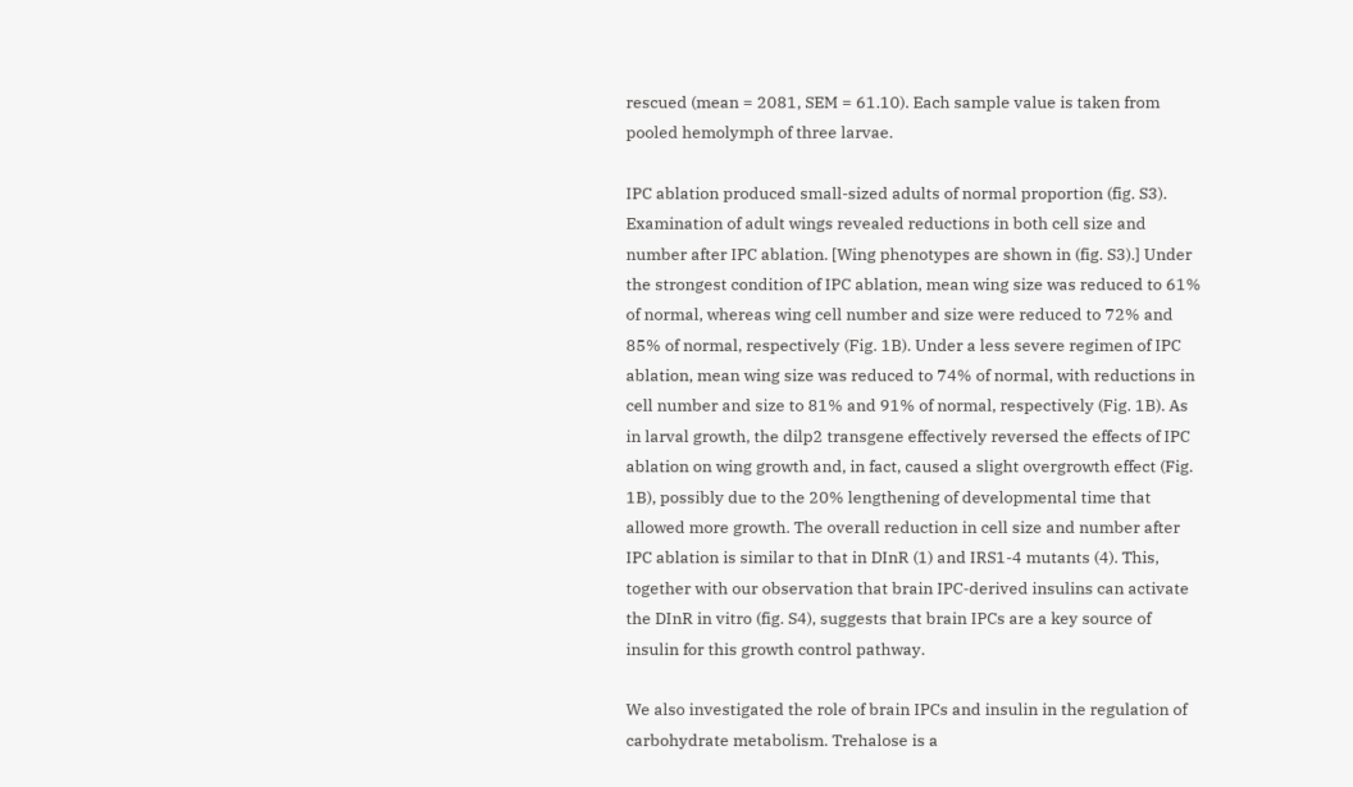rescued (mean = 2081, SEM = 61.10). Each sample value is taken from pooled hemolymph of three larvae.

IPC ablation produced small-sized adults of normal proportion (fig. S3). Examination of adult wings revealed reductions in both cell size and number after IPC ablation. [Wing phenotypes are shown in (fig. S3).] Under the strongest condition of IPC ablation, mean wing size was reduced to 61% of normal, whereas wing cell number and size were reduced to 72% and 85% of normal, respectively (Fig. 1B). Under a less severe regimen of IPC ablation, mean wing size was reduced to 74% of normal, with reductions in cell number and size to 81% and 91% of normal, respectively (Fig. 1B). As in larval growth, the dilp2 transgene effectively reversed the effects of IPC ablation on wing growth and, in fact, caused a slight overgrowth effect (Fig. 1B), possibly due to the 20% lengthening of developmental time that allowed more growth. The overall reduction in cell size and number after IPC ablation is similar to that in DInR (1) and IRS1-4 mutants (4). This, together with our observation that brain IPC-derived insulins can activate the DInR in vitro (fig. S4), suggests that brain IPCs are a key source of insulin for this growth control pathway.

We also investigated the role of brain IPCs and insulin in the regulation of carbohydrate metabolism. Trehalose is a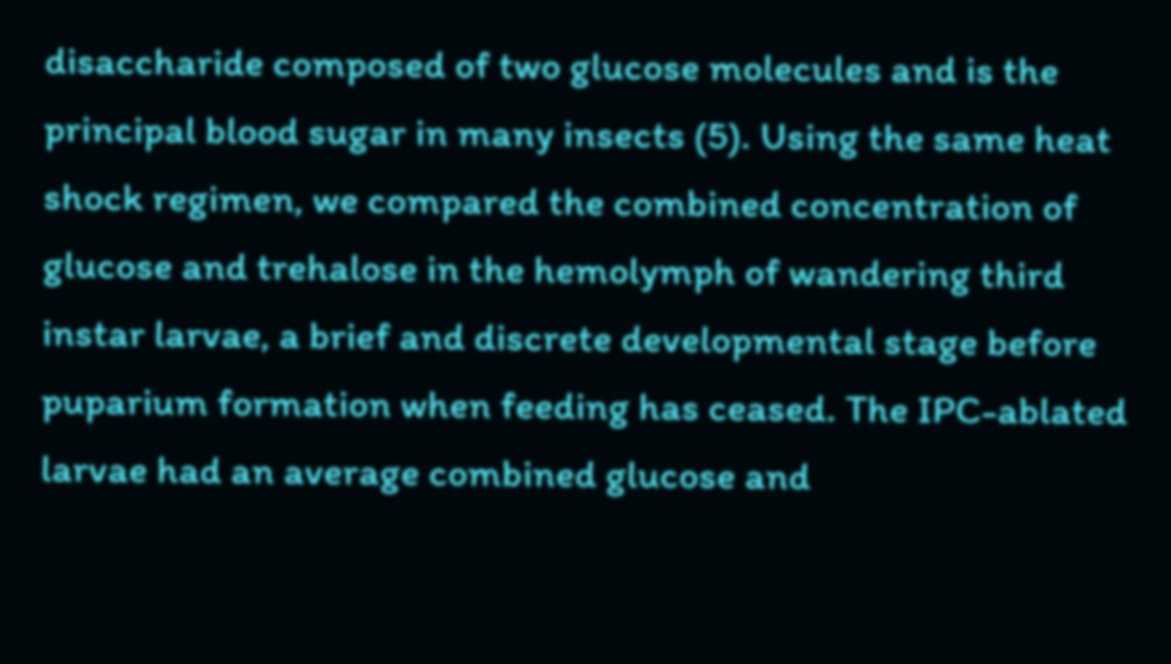disaccharide composed of two glucose molecules and is the principal blood sugar in many insects (5). Using the same heat shock regimen, we compared the combined concentration of glucose and trehalose in the hemolymph of wandering third instar larvae, a brief and discrete developmental stage before puparium formation when feeding has ceased. The IPC-ablated larvae had an average combined glucose and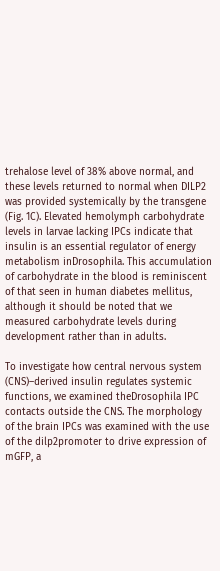trehalose level of 38% above normal, and these levels returned to normal when DILP2 was provided systemically by the transgene (Fig. 1C). Elevated hemolymph carbohydrate levels in larvae lacking IPCs indicate that insulin is an essential regulator of energy metabolism inDrosophila. This accumulation of carbohydrate in the blood is reminiscent of that seen in human diabetes mellitus, although it should be noted that we measured carbohydrate levels during development rather than in adults.

To investigate how central nervous system (CNS)–derived insulin regulates systemic functions, we examined theDrosophila IPC contacts outside the CNS. The morphology of the brain IPCs was examined with the use of the dilp2promoter to drive expression of mGFP, a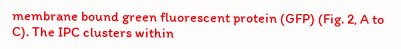membrane bound green fluorescent protein (GFP) (Fig. 2, A to C). The IPC clusters within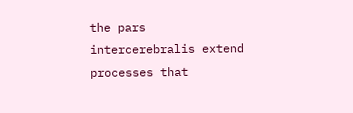the pars intercerebralis extend processes that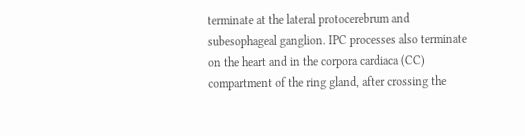terminate at the lateral protocerebrum and subesophageal ganglion. IPC processes also terminate on the heart and in the corpora cardiaca (CC) compartment of the ring gland, after crossing the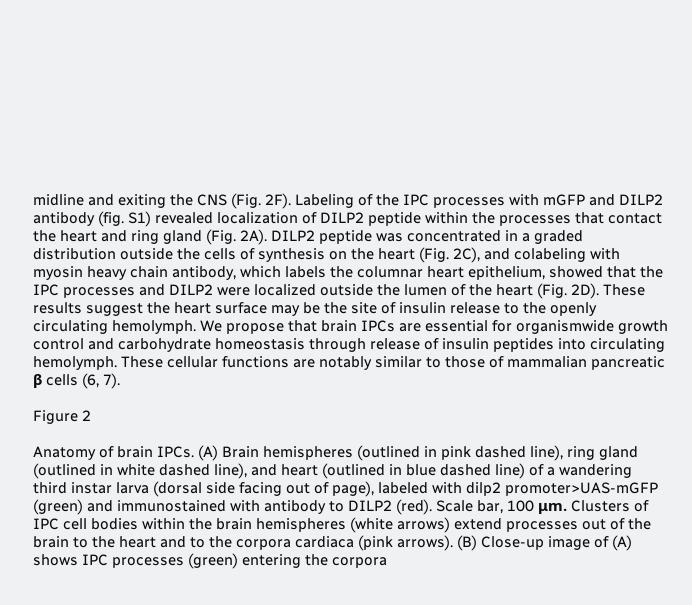midline and exiting the CNS (Fig. 2F). Labeling of the IPC processes with mGFP and DILP2 antibody (fig. S1) revealed localization of DILP2 peptide within the processes that contact the heart and ring gland (Fig. 2A). DILP2 peptide was concentrated in a graded distribution outside the cells of synthesis on the heart (Fig. 2C), and colabeling with myosin heavy chain antibody, which labels the columnar heart epithelium, showed that the IPC processes and DILP2 were localized outside the lumen of the heart (Fig. 2D). These results suggest the heart surface may be the site of insulin release to the openly circulating hemolymph. We propose that brain IPCs are essential for organismwide growth control and carbohydrate homeostasis through release of insulin peptides into circulating hemolymph. These cellular functions are notably similar to those of mammalian pancreatic β cells (6, 7).

Figure 2

Anatomy of brain IPCs. (A) Brain hemispheres (outlined in pink dashed line), ring gland (outlined in white dashed line), and heart (outlined in blue dashed line) of a wandering third instar larva (dorsal side facing out of page), labeled with dilp2 promoter>UAS-mGFP (green) and immunostained with antibody to DILP2 (red). Scale bar, 100 μm. Clusters of IPC cell bodies within the brain hemispheres (white arrows) extend processes out of the brain to the heart and to the corpora cardiaca (pink arrows). (B) Close-up image of (A) shows IPC processes (green) entering the corpora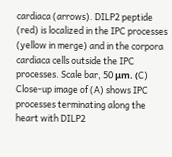cardiaca (arrows). DILP2 peptide (red) is localized in the IPC processes (yellow in merge) and in the corpora cardiaca cells outside the IPC processes. Scale bar, 50 μm. (C) Close-up image of (A) shows IPC processes terminating along the heart with DILP2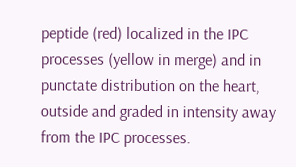peptide (red) localized in the IPC processes (yellow in merge) and in punctate distribution on the heart, outside and graded in intensity away from the IPC processes.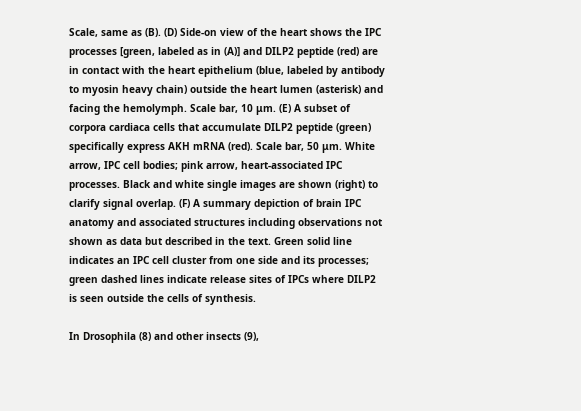Scale, same as (B). (D) Side-on view of the heart shows the IPC processes [green, labeled as in (A)] and DILP2 peptide (red) are in contact with the heart epithelium (blue, labeled by antibody to myosin heavy chain) outside the heart lumen (asterisk) and facing the hemolymph. Scale bar, 10 μm. (E) A subset of corpora cardiaca cells that accumulate DILP2 peptide (green) specifically express AKH mRNA (red). Scale bar, 50 μm. White arrow, IPC cell bodies; pink arrow, heart-associated IPC processes. Black and white single images are shown (right) to clarify signal overlap. (F) A summary depiction of brain IPC anatomy and associated structures including observations not shown as data but described in the text. Green solid line indicates an IPC cell cluster from one side and its processes; green dashed lines indicate release sites of IPCs where DILP2 is seen outside the cells of synthesis.

In Drosophila (8) and other insects (9),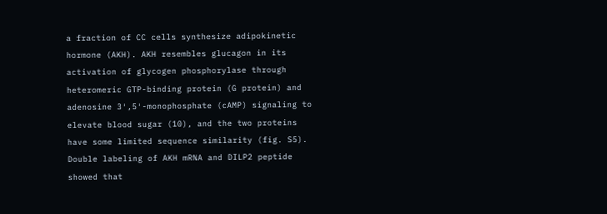a fraction of CC cells synthesize adipokinetic hormone (AKH). AKH resembles glucagon in its activation of glycogen phosphorylase through heteromeric GTP-binding protein (G protein) and adenosine 3′,5′-monophosphate (cAMP) signaling to elevate blood sugar (10), and the two proteins have some limited sequence similarity (fig. S5). Double labeling of AKH mRNA and DILP2 peptide showed that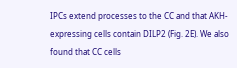IPCs extend processes to the CC and that AKH-expressing cells contain DILP2 (Fig. 2E). We also found that CC cells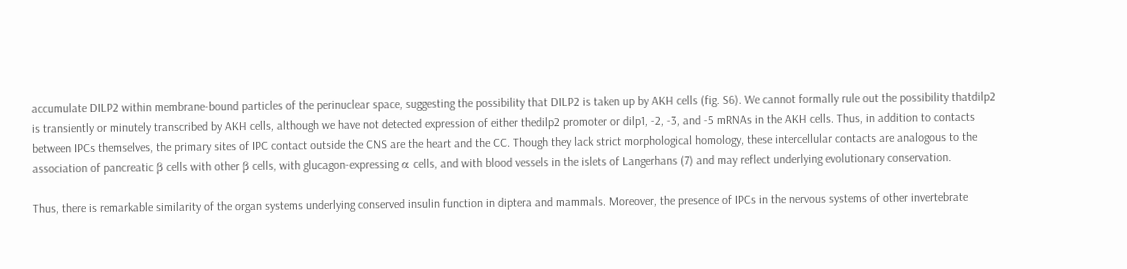accumulate DILP2 within membrane-bound particles of the perinuclear space, suggesting the possibility that DILP2 is taken up by AKH cells (fig. S6). We cannot formally rule out the possibility thatdilp2 is transiently or minutely transcribed by AKH cells, although we have not detected expression of either thedilp2 promoter or dilp1, -2, -3, and -5 mRNAs in the AKH cells. Thus, in addition to contacts between IPCs themselves, the primary sites of IPC contact outside the CNS are the heart and the CC. Though they lack strict morphological homology, these intercellular contacts are analogous to the association of pancreatic β cells with other β cells, with glucagon-expressing α cells, and with blood vessels in the islets of Langerhans (7) and may reflect underlying evolutionary conservation.

Thus, there is remarkable similarity of the organ systems underlying conserved insulin function in diptera and mammals. Moreover, the presence of IPCs in the nervous systems of other invertebrate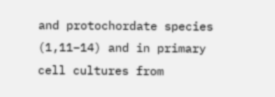and protochordate species (1,11–14) and in primary cell cultures from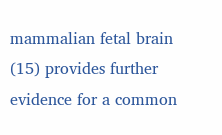mammalian fetal brain (15) provides further evidence for a common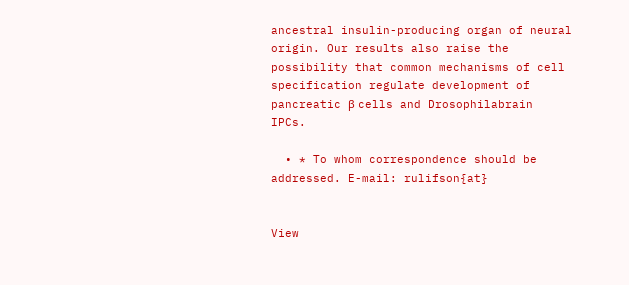ancestral insulin-producing organ of neural origin. Our results also raise the possibility that common mechanisms of cell specification regulate development of pancreatic β cells and Drosophilabrain IPCs.

  • * To whom correspondence should be addressed. E-mail: rulifson{at}


View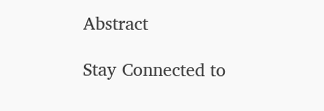Abstract

Stay Connected to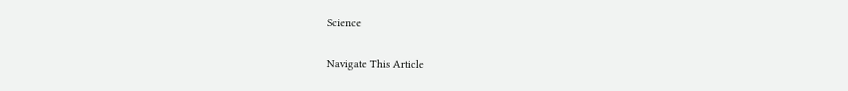Science

Navigate This Article